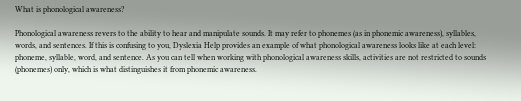What is phonological awareness?

Phonological awareness revers to the ability to hear and manipulate sounds. It may refer to phonemes (as in phonemic awareness), syllables, words, and sentences. If this is confusing to you, Dyslexia Help provides an example of what phonological awareness looks like at each level: phoneme, syllable, word, and sentence. As you can tell when working with phonological awareness skills, activities are not restricted to sounds (phonemes) only, which is what distinguishes it from phonemic awareness.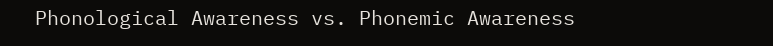Phonological Awareness vs. Phonemic Awareness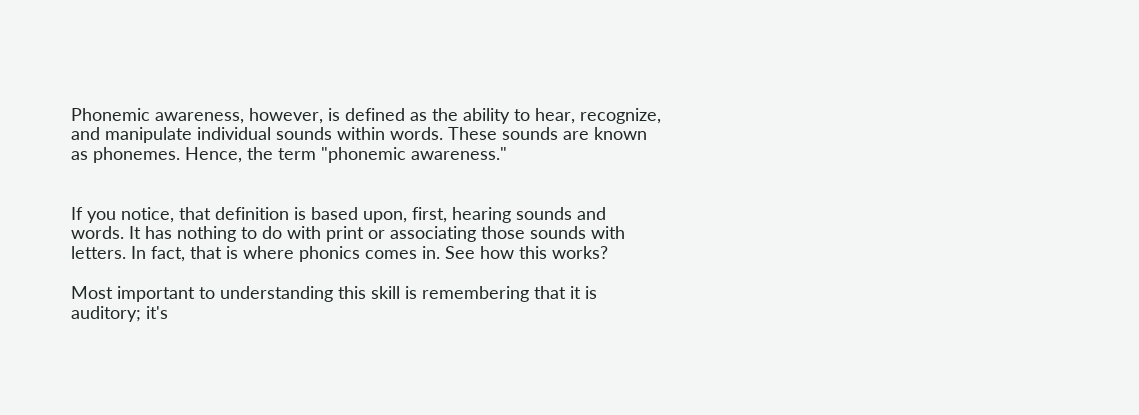Phonemic awareness, however, is defined as the ability to hear, recognize, and manipulate individual sounds within words. These sounds are known as phonemes. Hence, the term "phonemic awareness."


If you notice, that definition is based upon, first, hearing sounds and words. It has nothing to do with print or associating those sounds with letters. In fact, that is where phonics comes in. See how this works?

Most important to understanding this skill is remembering that it is auditory; it's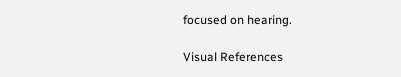focused on hearing.

Visual References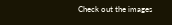Check out the images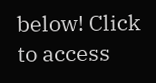below! Click to access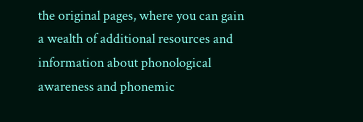the original pages, where you can gain a wealth of additional resources and information about phonological awareness and phonemic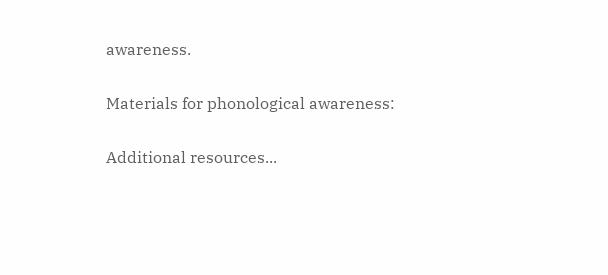awareness.

Materials for phonological awareness:

Additional resources...